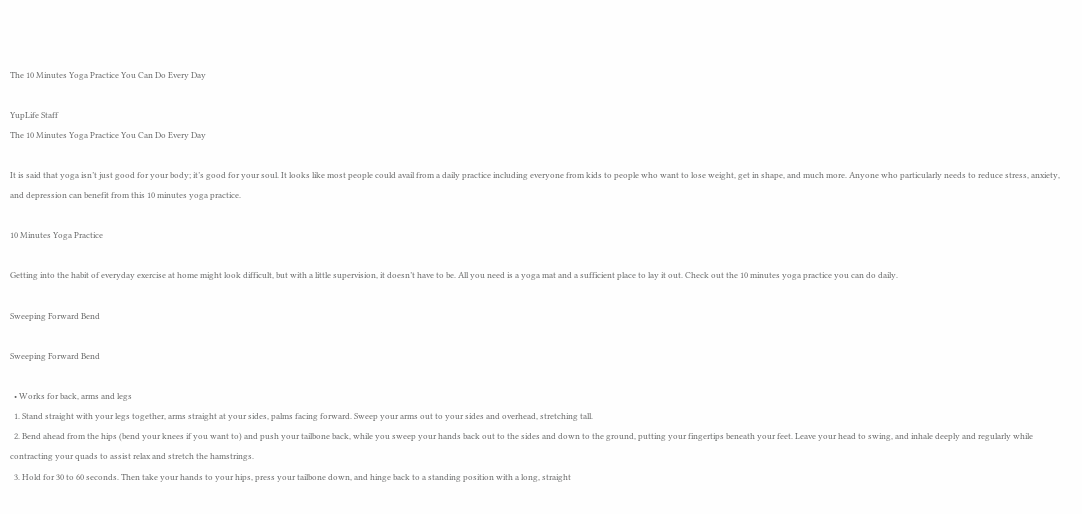The 10 Minutes Yoga Practice You Can Do Every Day

YupLife Staff
The 10 Minutes Yoga Practice You Can Do Every Day

It is said that yoga isn’t just good for your body; it’s good for your soul. It looks like most people could avail from a daily practice including everyone from kids to people who want to lose weight, get in shape, and much more. Anyone who particularly needs to reduce stress, anxiety, and depression can benefit from this 10 minutes yoga practice.

10 Minutes Yoga Practice

Getting into the habit of everyday exercise at home might look difficult, but with a little supervision, it doesn’t have to be. All you need is a yoga mat and a sufficient place to lay it out. Check out the 10 minutes yoga practice you can do daily.

Sweeping Forward Bend

Sweeping Forward Bend

  • Works for back, arms and legs
  1. Stand straight with your legs together, arms straight at your sides, palms facing forward. Sweep your arms out to your sides and overhead, stretching tall.
  2. Bend ahead from the hips (bend your knees if you want to) and push your tailbone back, while you sweep your hands back out to the sides and down to the ground, putting your fingertips beneath your feet. Leave your head to swing, and inhale deeply and regularly while contracting your quads to assist relax and stretch the hamstrings.
  3. Hold for 30 to 60 seconds. Then take your hands to your hips, press your tailbone down, and hinge back to a standing position with a long, straight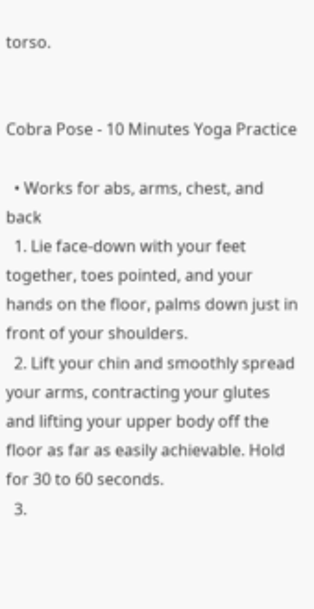torso.


Cobra Pose - 10 Minutes Yoga Practice

  • Works for abs, arms, chest, and back
  1. Lie face-down with your feet together, toes pointed, and your hands on the floor, palms down just in front of your shoulders.
  2. Lift your chin and smoothly spread your arms, contracting your glutes and lifting your upper body off the floor as far as easily achievable. Hold for 30 to 60 seconds.
  3.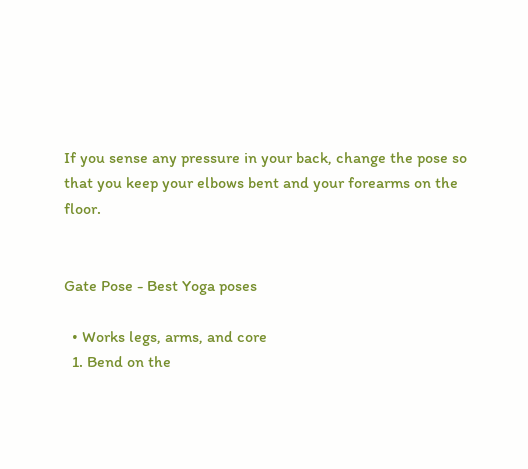If you sense any pressure in your back, change the pose so that you keep your elbows bent and your forearms on the floor.


Gate Pose - Best Yoga poses

  • Works legs, arms, and core
  1. Bend on the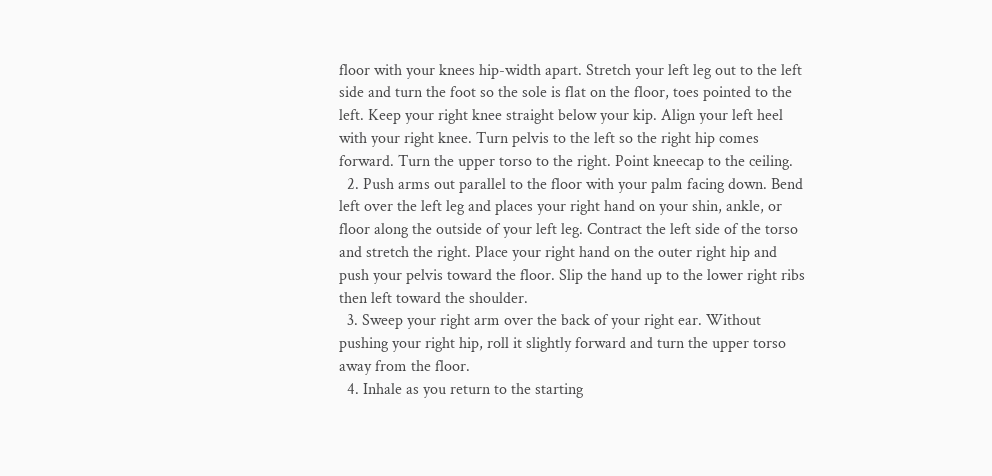floor with your knees hip-width apart. Stretch your left leg out to the left side and turn the foot so the sole is flat on the floor, toes pointed to the left. Keep your right knee straight below your kip. Align your left heel with your right knee. Turn pelvis to the left so the right hip comes forward. Turn the upper torso to the right. Point kneecap to the ceiling.
  2. Push arms out parallel to the floor with your palm facing down. Bend left over the left leg and places your right hand on your shin, ankle, or floor along the outside of your left leg. Contract the left side of the torso and stretch the right. Place your right hand on the outer right hip and push your pelvis toward the floor. Slip the hand up to the lower right ribs then left toward the shoulder.
  3. Sweep your right arm over the back of your right ear. Without pushing your right hip, roll it slightly forward and turn the upper torso away from the floor.
  4. Inhale as you return to the starting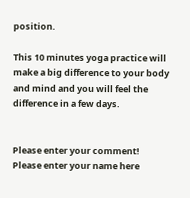position.

This 10 minutes yoga practice will make a big difference to your body and mind and you will feel the difference in a few days.


Please enter your comment!
Please enter your name here